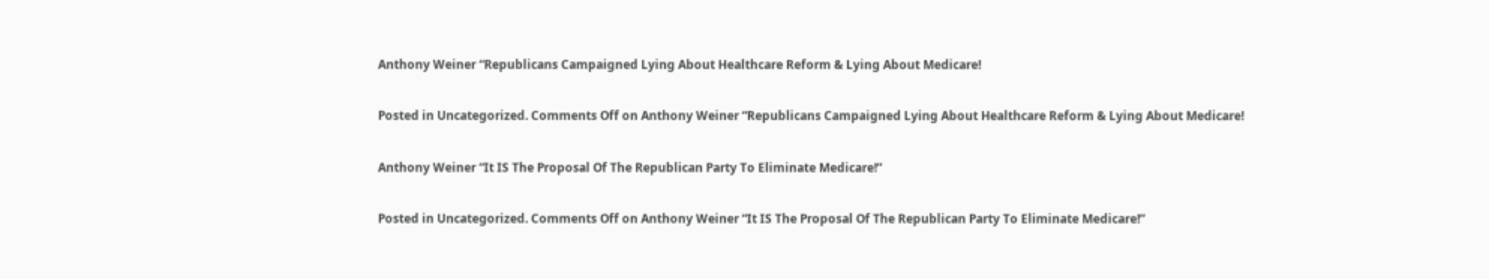Anthony Weiner “Republicans Campaigned Lying About Healthcare Reform & Lying About Medicare!

Posted in Uncategorized. Comments Off on Anthony Weiner “Republicans Campaigned Lying About Healthcare Reform & Lying About Medicare!

Anthony Weiner “It IS The Proposal Of The Republican Party To Eliminate Medicare!”

Posted in Uncategorized. Comments Off on Anthony Weiner “It IS The Proposal Of The Republican Party To Eliminate Medicare!”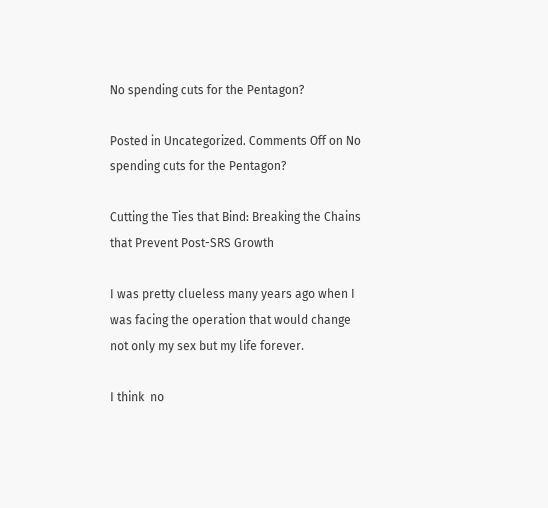No spending cuts for the Pentagon?

Posted in Uncategorized. Comments Off on No spending cuts for the Pentagon?

Cutting the Ties that Bind: Breaking the Chains that Prevent Post-SRS Growth

I was pretty clueless many years ago when I was facing the operation that would change not only my sex but my life forever.

I think  no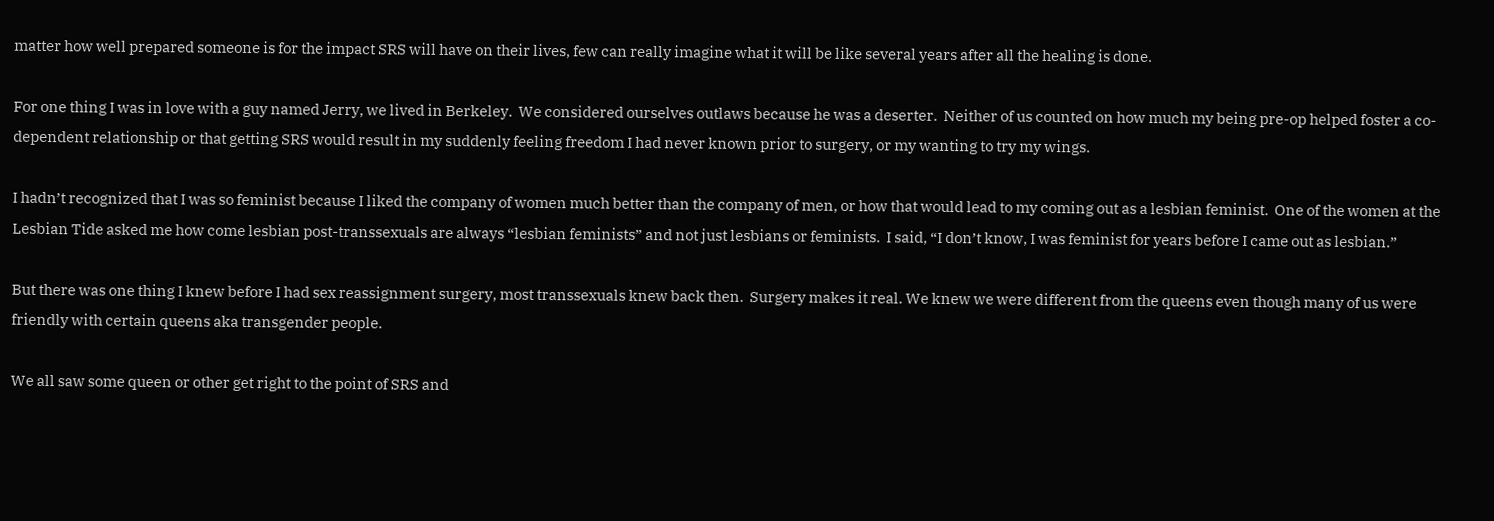matter how well prepared someone is for the impact SRS will have on their lives, few can really imagine what it will be like several years after all the healing is done.

For one thing I was in love with a guy named Jerry, we lived in Berkeley.  We considered ourselves outlaws because he was a deserter.  Neither of us counted on how much my being pre-op helped foster a co-dependent relationship or that getting SRS would result in my suddenly feeling freedom I had never known prior to surgery, or my wanting to try my wings.

I hadn’t recognized that I was so feminist because I liked the company of women much better than the company of men, or how that would lead to my coming out as a lesbian feminist.  One of the women at the Lesbian Tide asked me how come lesbian post-transsexuals are always “lesbian feminists” and not just lesbians or feminists.  I said, “I don’t know, I was feminist for years before I came out as lesbian.”

But there was one thing I knew before I had sex reassignment surgery, most transsexuals knew back then.  Surgery makes it real. We knew we were different from the queens even though many of us were friendly with certain queens aka transgender people.

We all saw some queen or other get right to the point of SRS and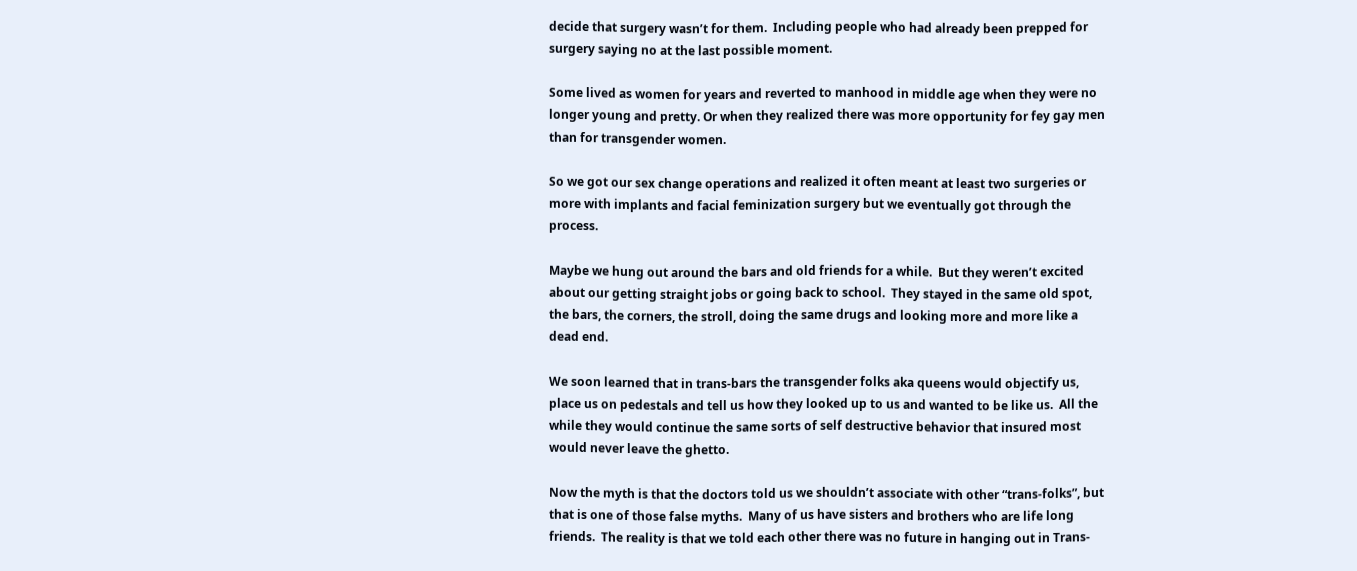decide that surgery wasn’t for them.  Including people who had already been prepped for surgery saying no at the last possible moment.

Some lived as women for years and reverted to manhood in middle age when they were no longer young and pretty. Or when they realized there was more opportunity for fey gay men than for transgender women.

So we got our sex change operations and realized it often meant at least two surgeries or more with implants and facial feminization surgery but we eventually got through the process.

Maybe we hung out around the bars and old friends for a while.  But they weren’t excited about our getting straight jobs or going back to school.  They stayed in the same old spot, the bars, the corners, the stroll, doing the same drugs and looking more and more like a dead end.

We soon learned that in trans-bars the transgender folks aka queens would objectify us, place us on pedestals and tell us how they looked up to us and wanted to be like us.  All the while they would continue the same sorts of self destructive behavior that insured most would never leave the ghetto.

Now the myth is that the doctors told us we shouldn’t associate with other “trans-folks”, but that is one of those false myths.  Many of us have sisters and brothers who are life long friends.  The reality is that we told each other there was no future in hanging out in Trans-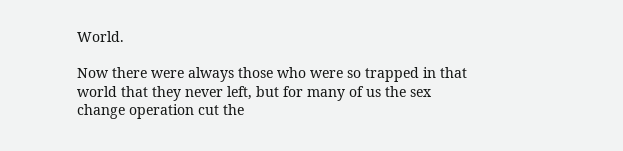World.

Now there were always those who were so trapped in that world that they never left, but for many of us the sex change operation cut the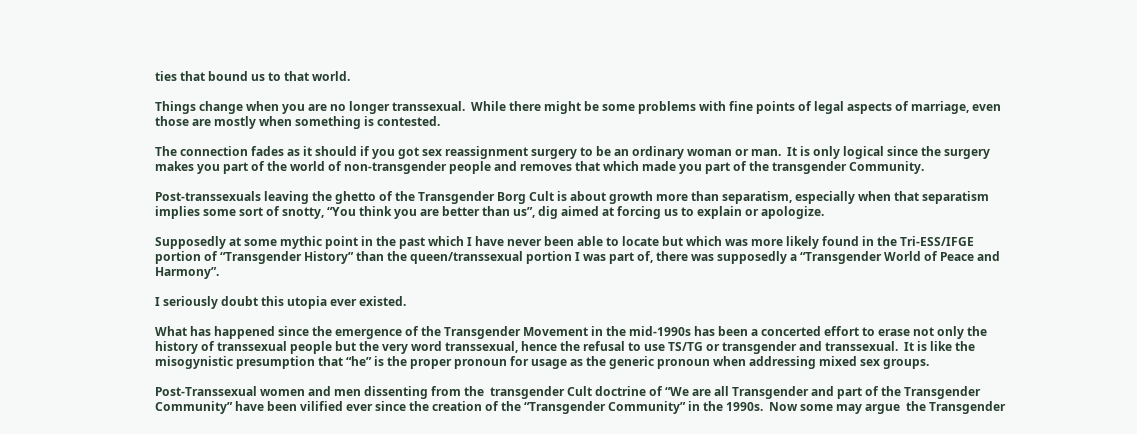ties that bound us to that world.

Things change when you are no longer transsexual.  While there might be some problems with fine points of legal aspects of marriage, even those are mostly when something is contested.

The connection fades as it should if you got sex reassignment surgery to be an ordinary woman or man.  It is only logical since the surgery makes you part of the world of non-transgender people and removes that which made you part of the transgender Community.

Post-transsexuals leaving the ghetto of the Transgender Borg Cult is about growth more than separatism, especially when that separatism implies some sort of snotty, “You think you are better than us”, dig aimed at forcing us to explain or apologize.

Supposedly at some mythic point in the past which I have never been able to locate but which was more likely found in the Tri-ESS/IFGE portion of “Transgender History” than the queen/transsexual portion I was part of, there was supposedly a “Transgender World of Peace and Harmony”.

I seriously doubt this utopia ever existed.

What has happened since the emergence of the Transgender Movement in the mid-1990s has been a concerted effort to erase not only the history of transsexual people but the very word transsexual, hence the refusal to use TS/TG or transgender and transsexual.  It is like the misogynistic presumption that “he” is the proper pronoun for usage as the generic pronoun when addressing mixed sex groups.

Post-Transsexual women and men dissenting from the  transgender Cult doctrine of “We are all Transgender and part of the Transgender Community” have been vilified ever since the creation of the “Transgender Community” in the 1990s.  Now some may argue  the Transgender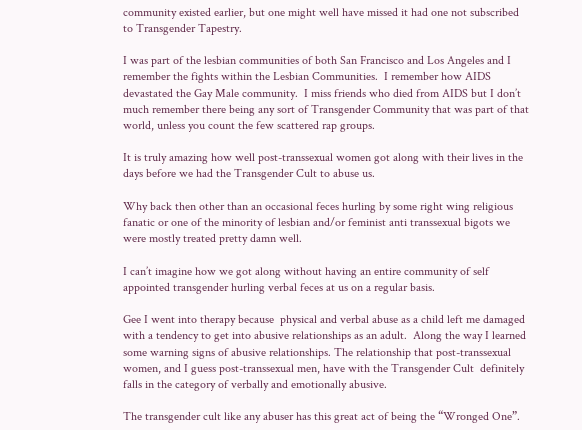community existed earlier, but one might well have missed it had one not subscribed to Transgender Tapestry.

I was part of the lesbian communities of both San Francisco and Los Angeles and I remember the fights within the Lesbian Communities.  I remember how AIDS devastated the Gay Male community.  I miss friends who died from AIDS but I don’t much remember there being any sort of Transgender Community that was part of that world, unless you count the few scattered rap groups.

It is truly amazing how well post-transsexual women got along with their lives in the days before we had the Transgender Cult to abuse us.

Why back then other than an occasional feces hurling by some right wing religious fanatic or one of the minority of lesbian and/or feminist anti transsexual bigots we were mostly treated pretty damn well.

I can’t imagine how we got along without having an entire community of self appointed transgender hurling verbal feces at us on a regular basis.

Gee I went into therapy because  physical and verbal abuse as a child left me damaged with a tendency to get into abusive relationships as an adult.  Along the way I learned some warning signs of abusive relationships. The relationship that post-transsexual women, and I guess post-transsexual men, have with the Transgender Cult  definitely falls in the category of verbally and emotionally abusive.

The transgender cult like any abuser has this great act of being the “Wronged One”.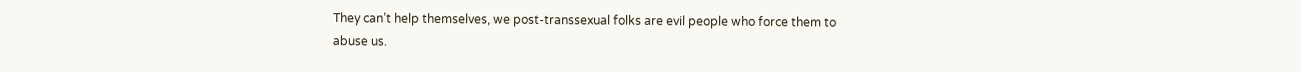They can’t help themselves, we post-transsexual folks are evil people who force them to abuse us.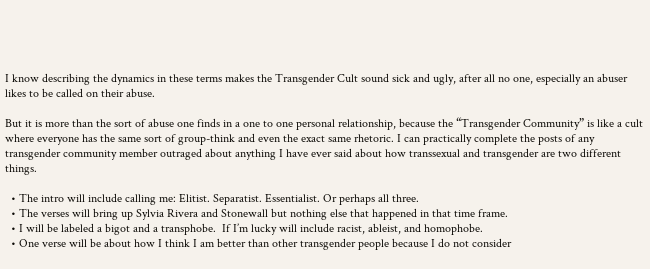I know describing the dynamics in these terms makes the Transgender Cult sound sick and ugly, after all no one, especially an abuser likes to be called on their abuse.

But it is more than the sort of abuse one finds in a one to one personal relationship, because the “Transgender Community” is like a cult where everyone has the same sort of group-think and even the exact same rhetoric. I can practically complete the posts of any transgender community member outraged about anything I have ever said about how transsexual and transgender are two different things.

  • The intro will include calling me: Elitist. Separatist. Essentialist. Or perhaps all three.
  • The verses will bring up Sylvia Rivera and Stonewall but nothing else that happened in that time frame.
  • I will be labeled a bigot and a transphobe.  If I’m lucky will include racist, ableist, and homophobe.
  • One verse will be about how I think I am better than other transgender people because I do not consider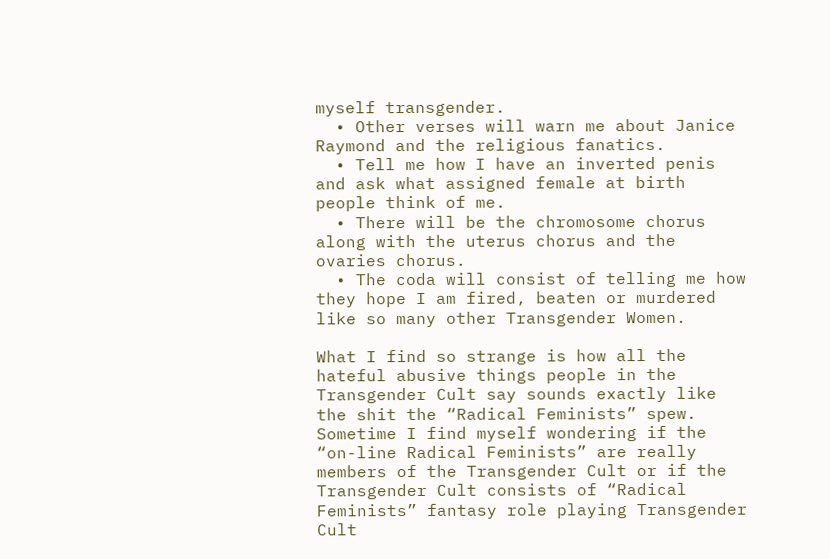myself transgender.
  • Other verses will warn me about Janice Raymond and the religious fanatics.
  • Tell me how I have an inverted penis and ask what assigned female at birth people think of me.
  • There will be the chromosome chorus along with the uterus chorus and the ovaries chorus.
  • The coda will consist of telling me how they hope I am fired, beaten or murdered like so many other Transgender Women.

What I find so strange is how all the hateful abusive things people in the Transgender Cult say sounds exactly like the shit the “Radical Feminists” spew.  Sometime I find myself wondering if the “on-line Radical Feminists” are really members of the Transgender Cult or if the Transgender Cult consists of “Radical Feminists” fantasy role playing Transgender Cult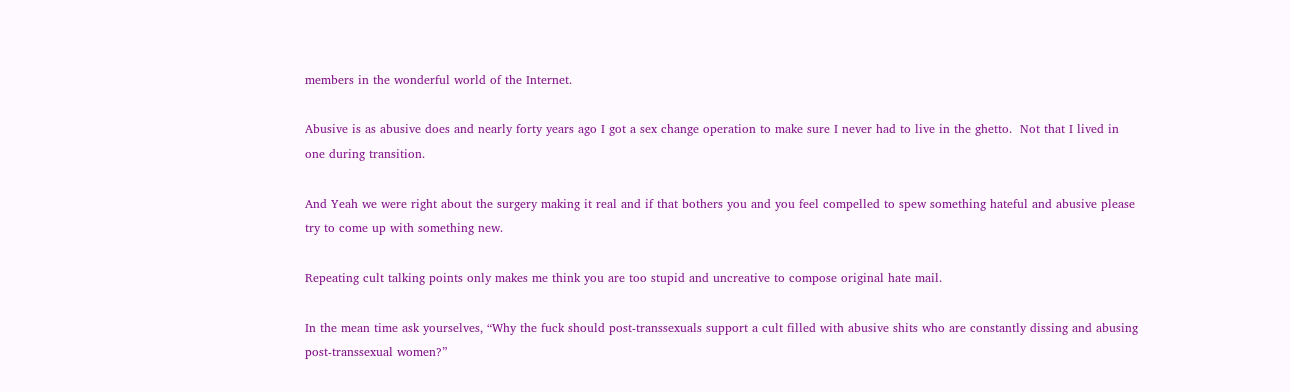members in the wonderful world of the Internet.

Abusive is as abusive does and nearly forty years ago I got a sex change operation to make sure I never had to live in the ghetto.  Not that I lived in one during transition.

And Yeah we were right about the surgery making it real and if that bothers you and you feel compelled to spew something hateful and abusive please try to come up with something new.

Repeating cult talking points only makes me think you are too stupid and uncreative to compose original hate mail.

In the mean time ask yourselves, “Why the fuck should post-transsexuals support a cult filled with abusive shits who are constantly dissing and abusing post-transsexual women?”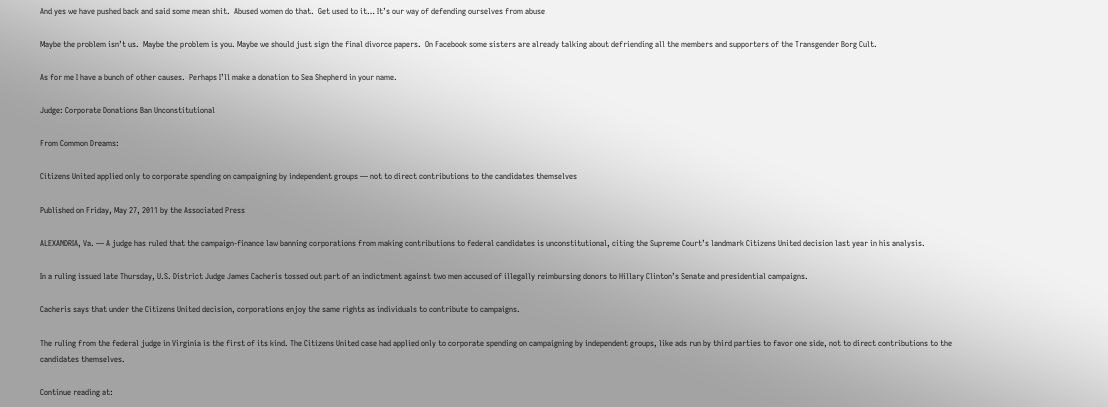And yes we have pushed back and said some mean shit.  Abused women do that.  Get used to it… It’s our way of defending ourselves from abuse

Maybe the problem isn’t us.  Maybe the problem is you. Maybe we should just sign the final divorce papers.  On Facebook some sisters are already talking about defriending all the members and supporters of the Transgender Borg Cult.

As for me I have a bunch of other causes.  Perhaps I’ll make a donation to Sea Shepherd in your name.

Judge: Corporate Donations Ban Unconstitutional

From Common Dreams:

Citizens United applied only to corporate spending on campaigning by independent groups — not to direct contributions to the candidates themselves

Published on Friday, May 27, 2011 by the Associated Press

ALEXANDRIA, Va. — A judge has ruled that the campaign-finance law banning corporations from making contributions to federal candidates is unconstitutional, citing the Supreme Court’s landmark Citizens United decision last year in his analysis.

In a ruling issued late Thursday, U.S. District Judge James Cacheris tossed out part of an indictment against two men accused of illegally reimbursing donors to Hillary Clinton’s Senate and presidential campaigns.

Cacheris says that under the Citizens United decision, corporations enjoy the same rights as individuals to contribute to campaigns.

The ruling from the federal judge in Virginia is the first of its kind. The Citizens United case had applied only to corporate spending on campaigning by independent groups, like ads run by third parties to favor one side, not to direct contributions to the candidates themselves.

Continue reading at: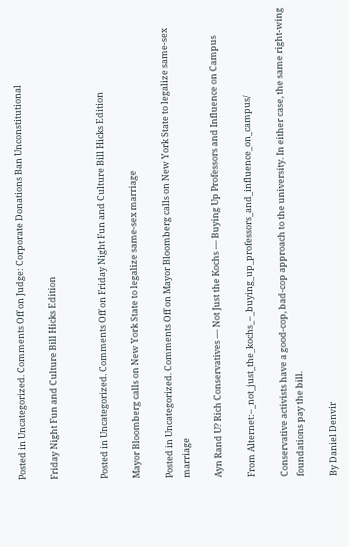Posted in Uncategorized. Comments Off on Judge: Corporate Donations Ban Unconstitutional

Friday Night Fun and Culture Bill Hicks Edition


Posted in Uncategorized. Comments Off on Friday Night Fun and Culture Bill Hicks Edition

Mayor Bloomberg calls on New York State to legalize same-sex marriage

Posted in Uncategorized. Comments Off on Mayor Bloomberg calls on New York State to legalize same-sex marriage

Ayn Rand U? Rich Conservatives — Not Just the Kochs — Buying Up Professors and Influence on Campus

From Alternet:–_not_just_the_kochs_–_buying_up_professors_and_influence_on_campus/

Conservative activists have a good-cop, bad-cop approach to the university. In either case, the same right-wing foundations pay the bill.

By Daniel Denvir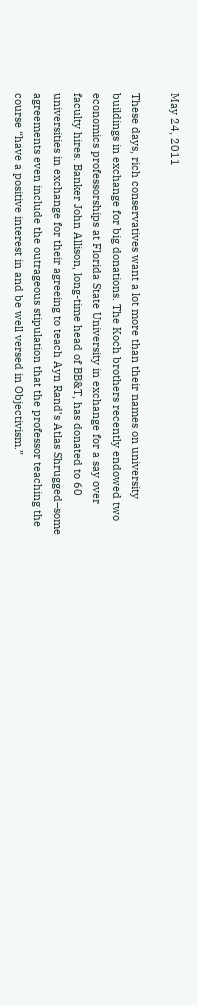May 24, 2011

These days, rich conservatives want a lot more than their names on university buildings in exchange for big donations. The Koch brothers recently endowed two economics professorships at Florida State University in exchange for a say over faculty hires. Banker John Allison, long-time head of BB&T, has donated to 60 universities in exchange for their agreeing to teach Ayn Rand’s Atlas Shrugged–some agreements even include the outrageous stipulation that the professor teaching the course “have a positive interest in and be well versed in Objectivism.”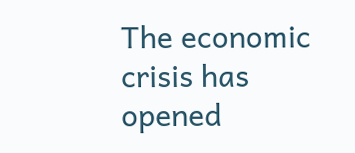The economic crisis has opened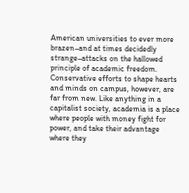American universities to ever more brazen–and at times decidedly strange–attacks on the hallowed principle of academic freedom. Conservative efforts to shape hearts and minds on campus, however, are far from new. Like anything in a capitalist society, academia is a place where people with money fight for power, and take their advantage where they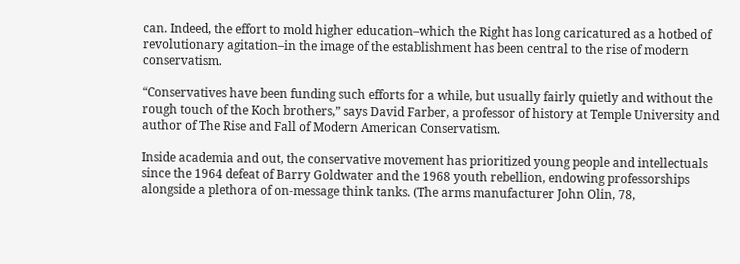can. Indeed, the effort to mold higher education–which the Right has long caricatured as a hotbed of revolutionary agitation–in the image of the establishment has been central to the rise of modern conservatism.

“Conservatives have been funding such efforts for a while, but usually fairly quietly and without the rough touch of the Koch brothers,” says David Farber, a professor of history at Temple University and author of The Rise and Fall of Modern American Conservatism.

Inside academia and out, the conservative movement has prioritized young people and intellectuals since the 1964 defeat of Barry Goldwater and the 1968 youth rebellion, endowing professorships alongside a plethora of on-message think tanks. (The arms manufacturer John Olin, 78,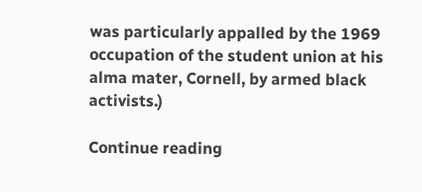was particularly appalled by the 1969 occupation of the student union at his alma mater, Cornell, by armed black activists.)

Continue reading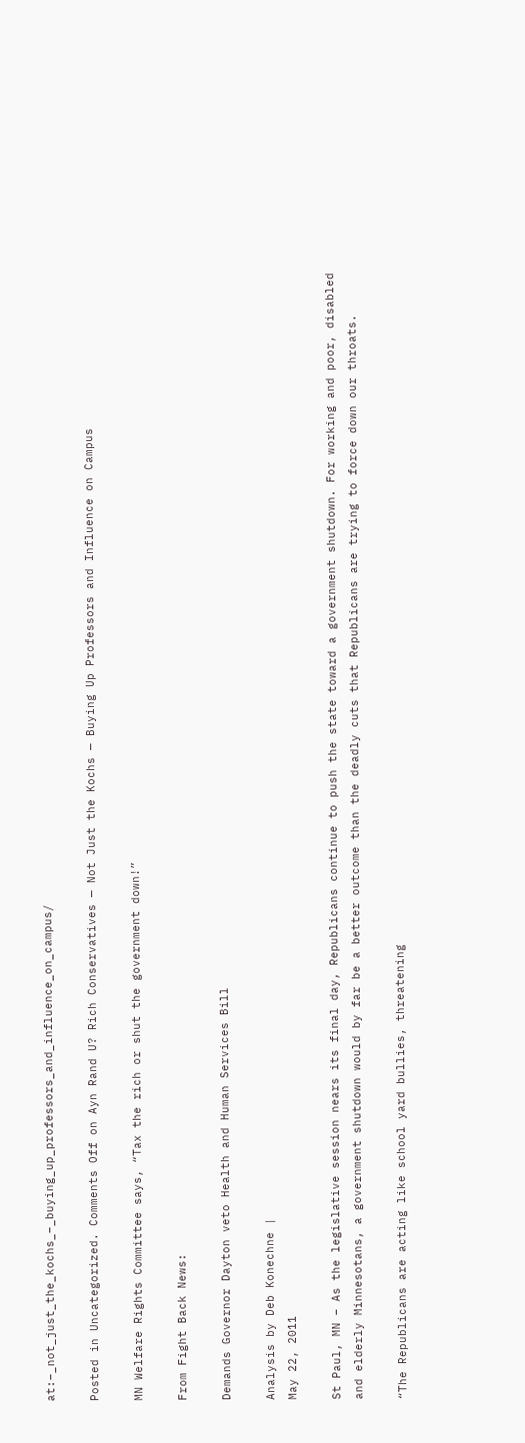at:–_not_just_the_kochs_–_buying_up_professors_and_influence_on_campus/

Posted in Uncategorized. Comments Off on Ayn Rand U? Rich Conservatives — Not Just the Kochs — Buying Up Professors and Influence on Campus

MN Welfare Rights Committee says, “Tax the rich or shut the government down!”

From Fight Back News:

Demands Governor Dayton veto Health and Human Services Bill

Analysis by Deb Konechne |
May 22, 2011

St Paul, MN – As the legislative session nears its final day, Republicans continue to push the state toward a government shutdown. For working and poor, disabled and elderly Minnesotans, a government shutdown would by far be a better outcome than the deadly cuts that Republicans are trying to force down our throats.

“The Republicans are acting like school yard bullies, threatening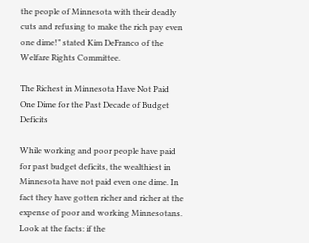the people of Minnesota with their deadly cuts and refusing to make the rich pay even one dime!” stated Kim DeFranco of the Welfare Rights Committee.

The Richest in Minnesota Have Not Paid One Dime for the Past Decade of Budget Deficits

While working and poor people have paid for past budget deficits, the wealthiest in Minnesota have not paid even one dime. In fact they have gotten richer and richer at the expense of poor and working Minnesotans. Look at the facts: if the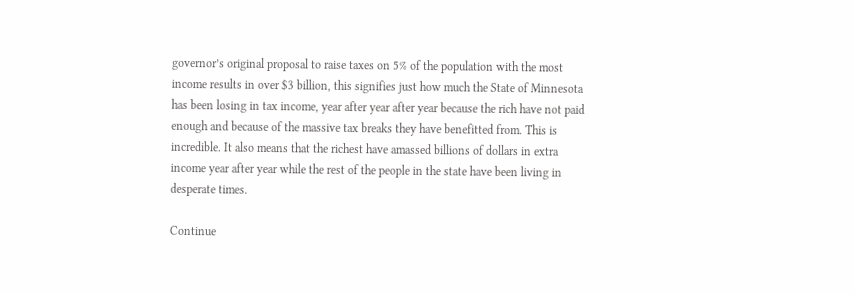governor’s original proposal to raise taxes on 5% of the population with the most income results in over $3 billion, this signifies just how much the State of Minnesota has been losing in tax income, year after year after year because the rich have not paid enough and because of the massive tax breaks they have benefitted from. This is incredible. It also means that the richest have amassed billions of dollars in extra income year after year while the rest of the people in the state have been living in desperate times.

Continue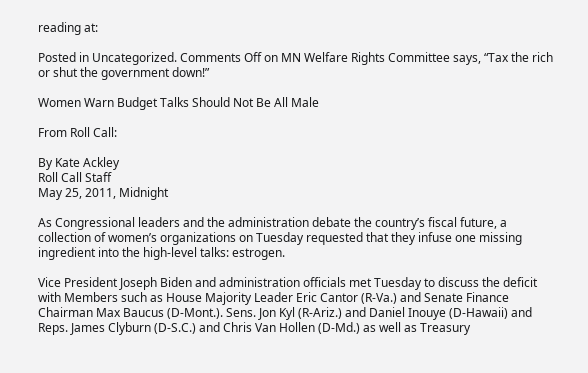reading at:

Posted in Uncategorized. Comments Off on MN Welfare Rights Committee says, “Tax the rich or shut the government down!”

Women Warn Budget Talks Should Not Be All Male

From Roll Call:

By Kate Ackley
Roll Call Staff
May 25, 2011, Midnight

As Congressional leaders and the administration debate the country’s fiscal future, a collection of women’s organizations on Tuesday requested that they infuse one missing ingredient into the high-level talks: estrogen.

Vice President Joseph Biden and administration officials met Tuesday to discuss the deficit with Members such as House Majority Leader Eric Cantor (R-Va.) and Senate Finance Chairman Max Baucus (D-Mont.). Sens. Jon Kyl (R-Ariz.) and Daniel Inouye (D-Hawaii) and Reps. James Clyburn (D-S.C.) and Chris Van Hollen (D-Md.) as well as Treasury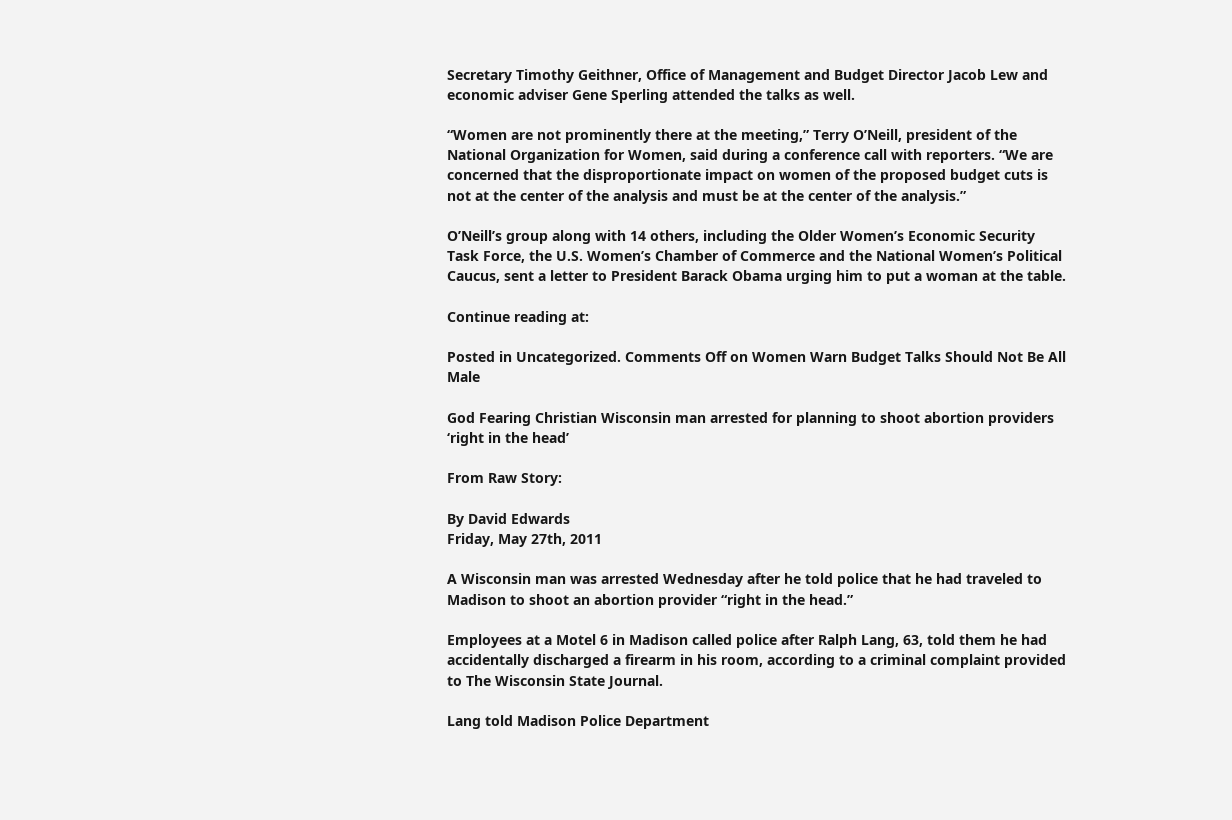Secretary Timothy Geithner, Office of Management and Budget Director Jacob Lew and economic adviser Gene Sperling attended the talks as well.

“Women are not prominently there at the meeting,” Terry O’Neill, president of the National Organization for Women, said during a conference call with reporters. “We are concerned that the disproportionate impact on women of the proposed budget cuts is not at the center of the analysis and must be at the center of the analysis.”

O’Neill’s group along with 14 others, including the Older Women’s Economic Security Task Force, the U.S. Women’s Chamber of Commerce and the National Women’s Political Caucus, sent a letter to President Barack Obama urging him to put a woman at the table.

Continue reading at:

Posted in Uncategorized. Comments Off on Women Warn Budget Talks Should Not Be All Male

God Fearing Christian Wisconsin man arrested for planning to shoot abortion providers ‘right in the head’

From Raw Story:

By David Edwards
Friday, May 27th, 2011

A Wisconsin man was arrested Wednesday after he told police that he had traveled to Madison to shoot an abortion provider “right in the head.”

Employees at a Motel 6 in Madison called police after Ralph Lang, 63, told them he had accidentally discharged a firearm in his room, according to a criminal complaint provided to The Wisconsin State Journal.

Lang told Madison Police Department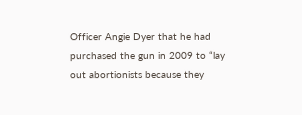Officer Angie Dyer that he had purchased the gun in 2009 to “lay out abortionists because they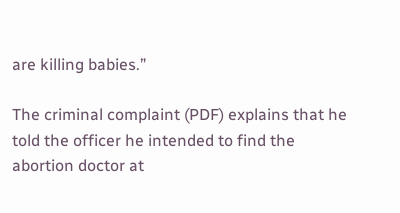are killing babies.”

The criminal complaint (PDF) explains that he told the officer he intended to find the abortion doctor at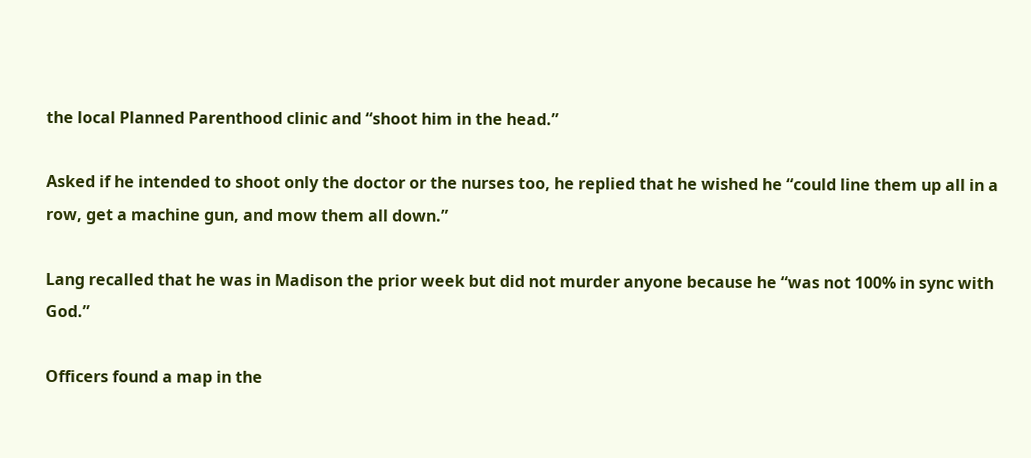the local Planned Parenthood clinic and “shoot him in the head.”

Asked if he intended to shoot only the doctor or the nurses too, he replied that he wished he “could line them up all in a row, get a machine gun, and mow them all down.”

Lang recalled that he was in Madison the prior week but did not murder anyone because he “was not 100% in sync with God.”

Officers found a map in the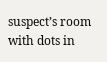suspect’s room with dots in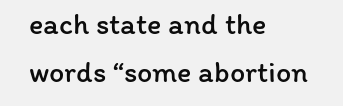each state and the words “some abortion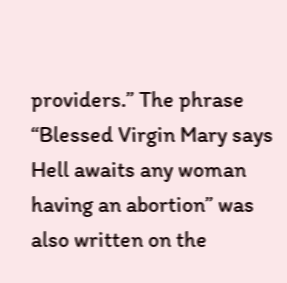providers.” The phrase “Blessed Virgin Mary says Hell awaits any woman having an abortion” was also written on the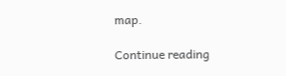map.

Continue reading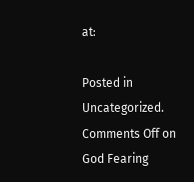at:

Posted in Uncategorized. Comments Off on God Fearing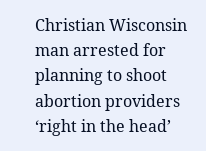Christian Wisconsin man arrested for planning to shoot abortion providers ‘right in the head’